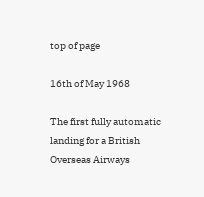top of page

16th of May 1968

The first fully automatic landing for a British Overseas Airways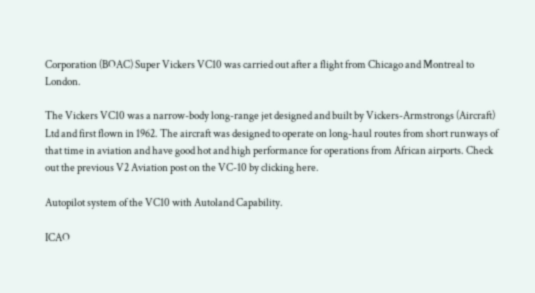Corporation (BOAC) Super Vickers VC10 was carried out after a flight from Chicago and Montreal to London.

The Vickers VC10 was a narrow-body long-range jet designed and built by Vickers-Armstrongs (Aircraft) Ltd and first flown in 1962. The aircraft was designed to operate on long-haul routes from short runways of that time in aviation and have good hot and high performance for operations from African airports. Check out the previous V2 Aviation post on the VC-10 by clicking here.

Autopilot system of the VC10 with Autoland Capability.

ICAO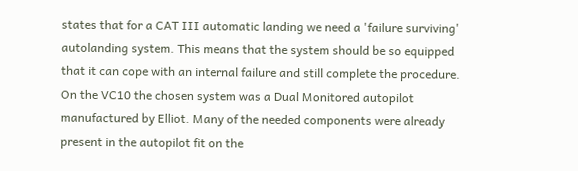states that for a CAT III automatic landing we need a 'failure surviving' autolanding system. This means that the system should be so equipped that it can cope with an internal failure and still complete the procedure. On the VC10 the chosen system was a Dual Monitored autopilot manufactured by Elliot. Many of the needed components were already present in the autopilot fit on the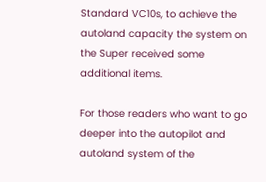Standard VC10s, to achieve the autoland capacity the system on the Super received some additional items.

For those readers who want to go deeper into the autopilot and autoland system of the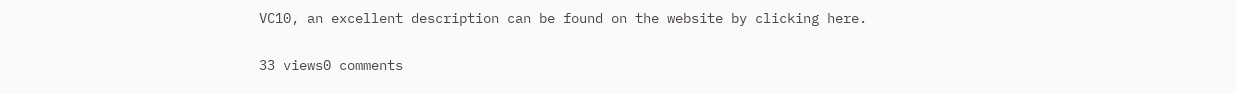VC10, an excellent description can be found on the website by clicking here.

33 views0 comments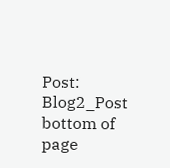Post: Blog2_Post
bottom of page